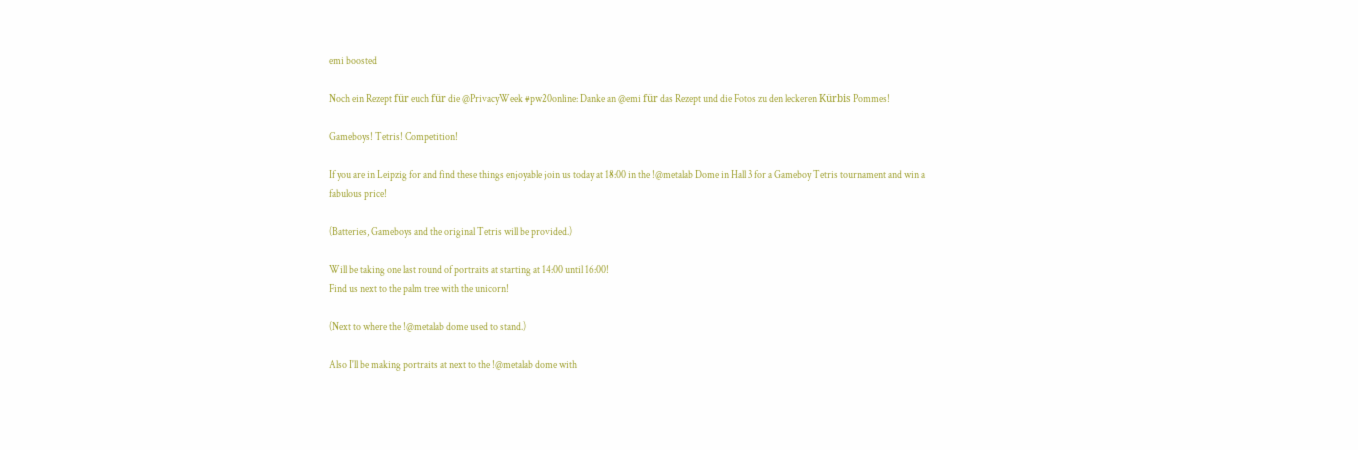emi boosted

Noch ein Rezept für euch für die @PrivacyWeek #pw20online: Danke an @emi für das Rezept und die Fotos zu den leckeren Kürbis Pommes!

Gameboys! Tetris! Competition!

If you are in Leipzig for and find these things enjoyable join us today at 18:00 in the !@metalab Dome in Hall 3 for a Gameboy Tetris tournament and win a fabulous price!

(Batteries, Gameboys and the original Tetris will be provided.)

Will be taking one last round of portraits at starting at 14:00 until 16:00!
Find us next to the palm tree with the unicorn!

(Next to where the !@metalab dome used to stand.)

Also I'll be making portraits at next to the !@metalab dome with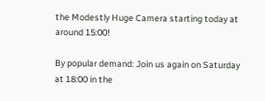the Modestly Huge Camera starting today at around 15:00!

By popular demand: Join us again on Saturday at 18:00 in the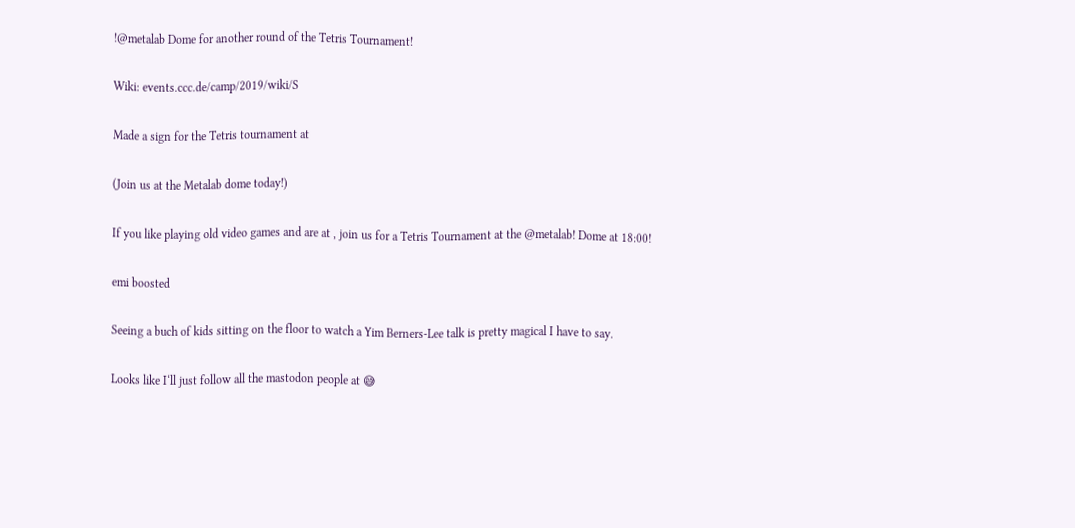!@metalab Dome for another round of the Tetris Tournament!

Wiki: events.ccc.de/camp/2019/wiki/S

Made a sign for the Tetris tournament at

(Join us at the Metalab dome today!)

If you like playing old video games and are at , join us for a Tetris Tournament at the @metalab! Dome at 18:00!

emi boosted

Seeing a buch of kids sitting on the floor to watch a Yim Berners-Lee talk is pretty magical I have to say.

Looks like I‘ll just follow all the mastodon people at 😅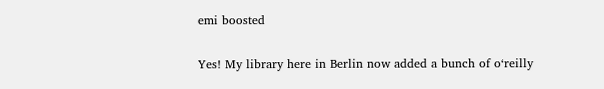emi boosted

Yes! My library here in Berlin now added a bunch of o‘reilly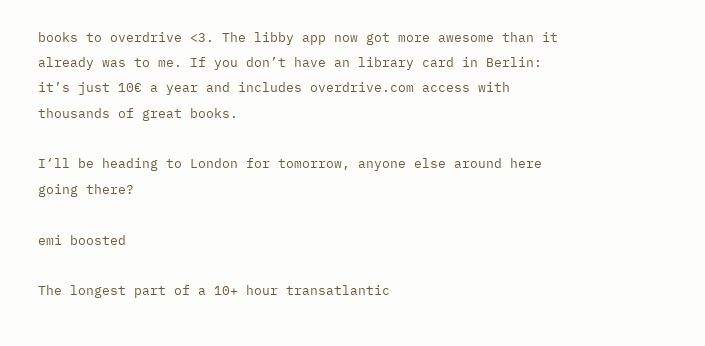books to overdrive <3. The libby app now got more awesome than it already was to me. If you don’t have an library card in Berlin: it’s just 10€ a year and includes overdrive.com access with thousands of great books.

I‘ll be heading to London for tomorrow, anyone else around here going there?

emi boosted

The longest part of a 10+ hour transatlantic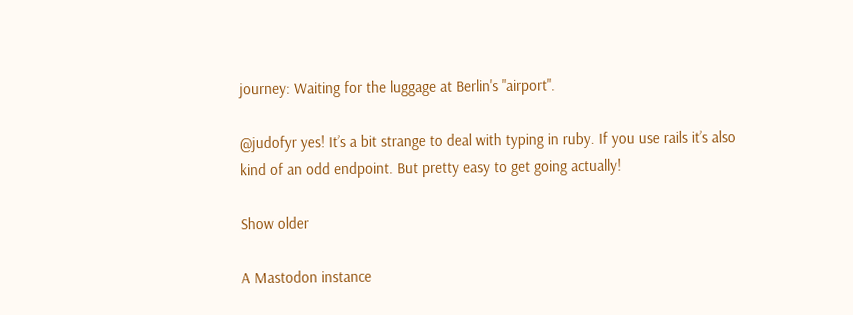journey: Waiting for the luggage at Berlin's "airport".

@judofyr yes! It’s a bit strange to deal with typing in ruby. If you use rails it’s also kind of an odd endpoint. But pretty easy to get going actually!

Show older

A Mastodon instance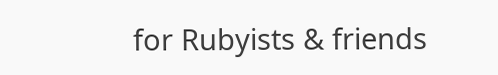for Rubyists & friends